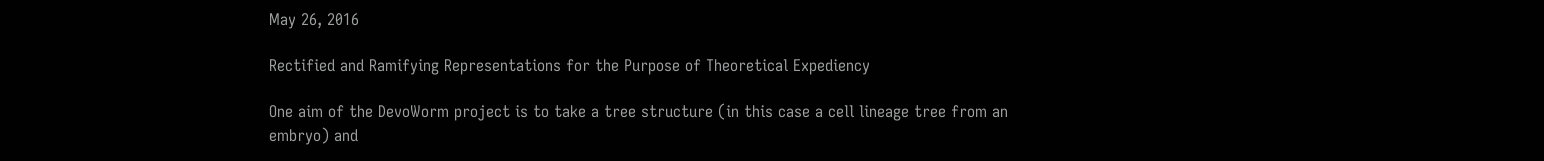May 26, 2016

Rectified and Ramifying Representations for the Purpose of Theoretical Expediency

One aim of the DevoWorm project is to take a tree structure (in this case a cell lineage tree from an embryo) and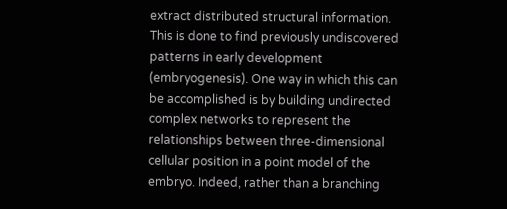extract distributed structural information. This is done to find previously undiscovered patterns in early development (embryogenesis). One way in which this can be accomplished is by building undirected complex networks to represent the relationships between three-dimensional cellular position in a point model of the embryo. Indeed, rather than a branching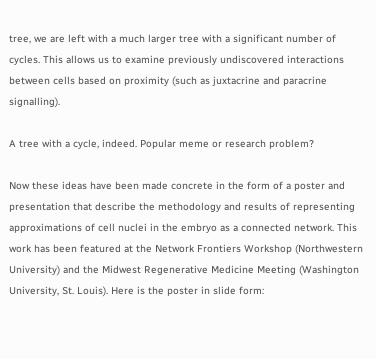tree, we are left with a much larger tree with a significant number of cycles. This allows us to examine previously undiscovered interactions between cells based on proximity (such as juxtacrine and paracrine signalling).

A tree with a cycle, indeed. Popular meme or research problem?

Now these ideas have been made concrete in the form of a poster and presentation that describe the methodology and results of representing approximations of cell nuclei in the embryo as a connected network. This work has been featured at the Network Frontiers Workshop (Northwestern University) and the Midwest Regenerative Medicine Meeting (Washington University, St. Louis). Here is the poster in slide form: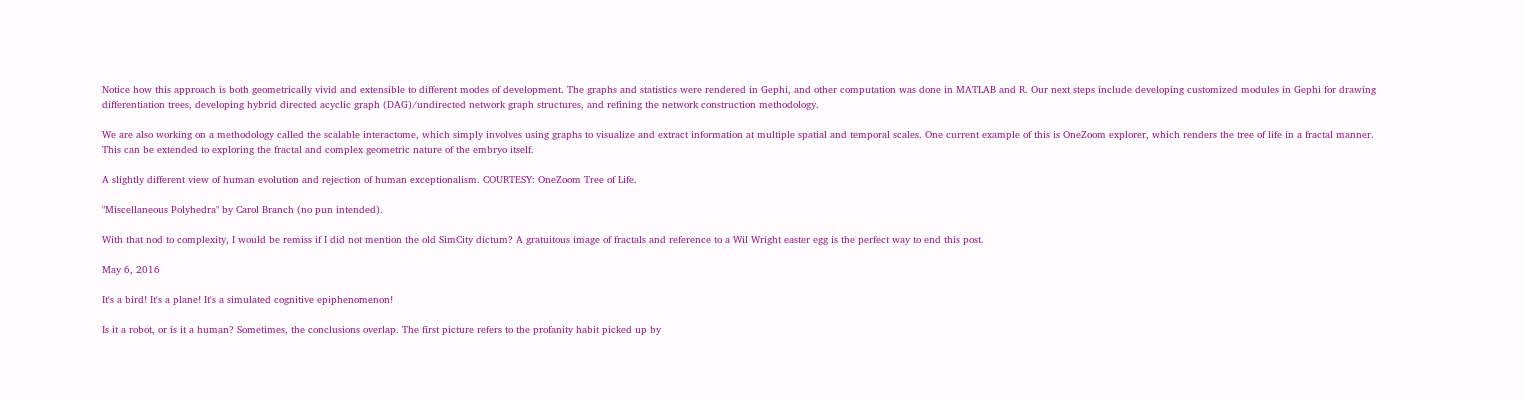Notice how this approach is both geometrically vivid and extensible to different modes of development. The graphs and statistics were rendered in Gephi, and other computation was done in MATLAB and R. Our next steps include developing customized modules in Gephi for drawing differentiation trees, developing hybrid directed acyclic graph (DAG)/undirected network graph structures, and refining the network construction methodology.

We are also working on a methodology called the scalable interactome, which simply involves using graphs to visualize and extract information at multiple spatial and temporal scales. One current example of this is OneZoom explorer, which renders the tree of life in a fractal manner. This can be extended to exploring the fractal and complex geometric nature of the embryo itself.

A slightly different view of human evolution and rejection of human exceptionalism. COURTESY: OneZoom Tree of Life.

"Miscellaneous Polyhedra" by Carol Branch (no pun intended).

With that nod to complexity, I would be remiss if I did not mention the old SimCity dictum? A gratuitous image of fractals and reference to a Wil Wright easter egg is the perfect way to end this post.

May 6, 2016

It's a bird! It's a plane! It's a simulated cognitive epiphenomenon!

Is it a robot, or is it a human? Sometimes, the conclusions overlap. The first picture refers to the profanity habit picked up by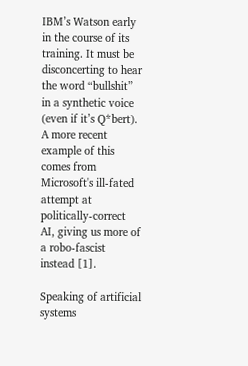IBM’s Watson early in the course of its training. It must be disconcerting to hear the word “bullshit” in a synthetic voice (even if it’s Q*bert). A more recent example of this comes from Microsoft's ill-fated attempt at politically-correct AI, giving us more of a robo-fascist instead [1].

Speaking of artificial systems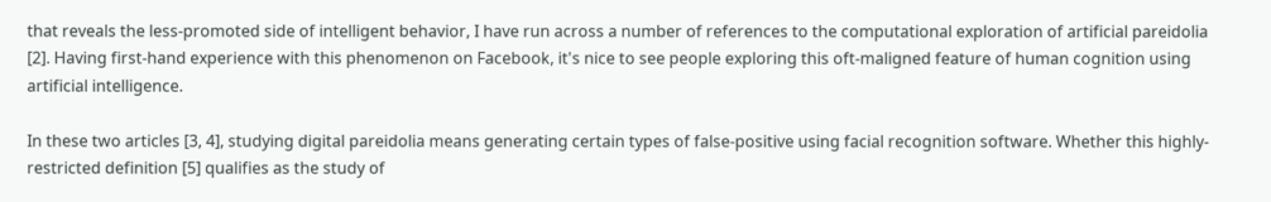that reveals the less-promoted side of intelligent behavior, I have run across a number of references to the computational exploration of artificial pareidolia [2]. Having first-hand experience with this phenomenon on Facebook, it's nice to see people exploring this oft-maligned feature of human cognition using artificial intelligence.

In these two articles [3, 4], studying digital pareidolia means generating certain types of false-positive using facial recognition software. Whether this highly-restricted definition [5] qualifies as the study of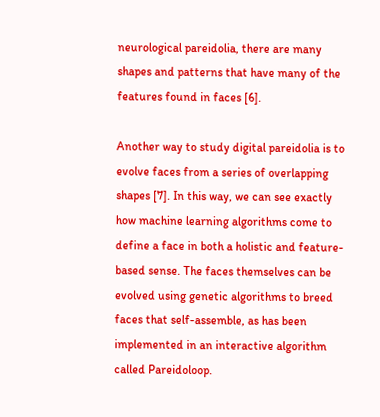neurological pareidolia, there are many shapes and patterns that have many of the features found in faces [6].

Another way to study digital pareidolia is to evolve faces from a series of overlapping shapes [7]. In this way, we can see exactly how machine learning algorithms come to define a face in both a holistic and feature-based sense. The faces themselves can be evolved using genetic algorithms to breed faces that self-assemble, as has been implemented in an interactive algorithm called Pareidoloop.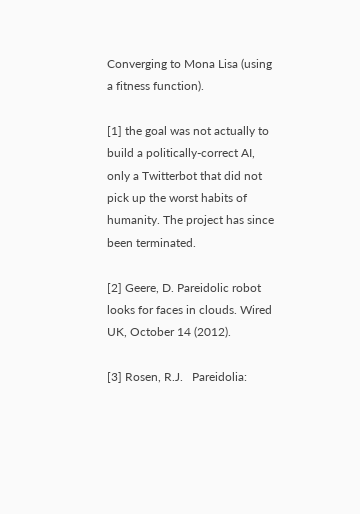Converging to Mona Lisa (using a fitness function).

[1] the goal was not actually to build a politically-correct AI, only a Twitterbot that did not pick up the worst habits of humanity. The project has since been terminated.

[2] Geere, D. Pareidolic robot looks for faces in clouds. Wired UK, October 14 (2012).

[3] Rosen, R.J.   Pareidolia: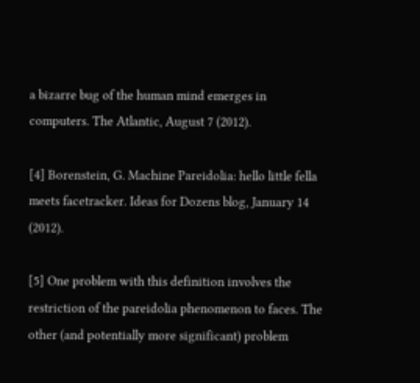a bizarre bug of the human mind emerges in computers. The Atlantic, August 7 (2012).

[4] Borenstein, G. Machine Pareidolia: hello little fella meets facetracker. Ideas for Dozens blog, January 14 (2012).

[5] One problem with this definition involves the restriction of the pareidolia phenomenon to faces. The other (and potentially more significant) problem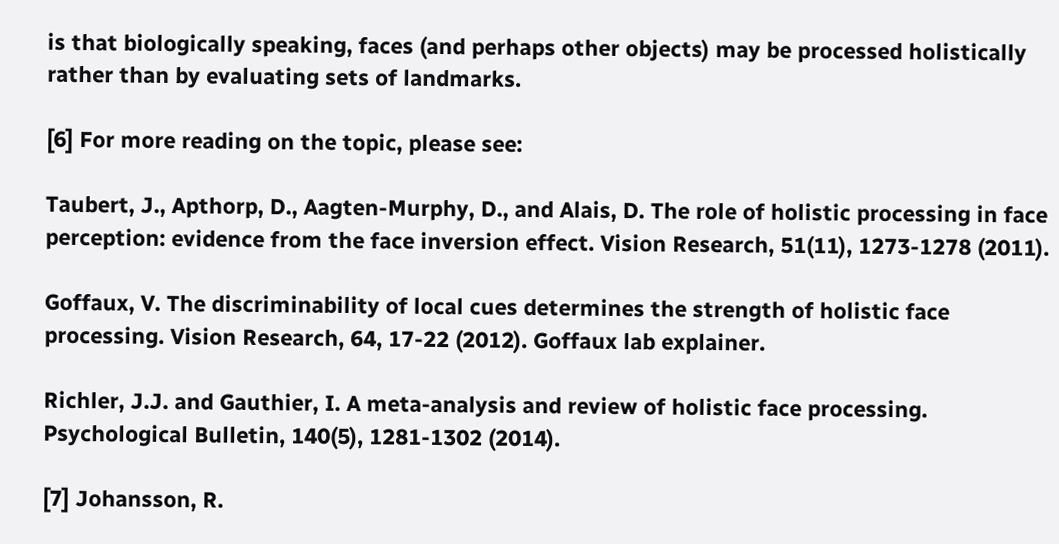is that biologically speaking, faces (and perhaps other objects) may be processed holistically rather than by evaluating sets of landmarks.

[6] For more reading on the topic, please see:

Taubert, J., Apthorp, D., Aagten-Murphy, D., and Alais, D. The role of holistic processing in face perception: evidence from the face inversion effect. Vision Research, 51(11), 1273-1278 (2011).

Goffaux, V. The discriminability of local cues determines the strength of holistic face processing. Vision Research, 64, 17-22 (2012). Goffaux lab explainer.

Richler, J.J. and Gauthier, I. A meta-analysis and review of holistic face processing. Psychological Bulletin, 140(5), 1281-1302 (2014).

[7] Johansson, R.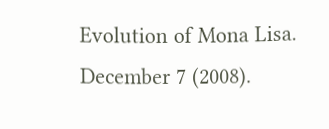Evolution of Mona Lisa. December 7 (2008).